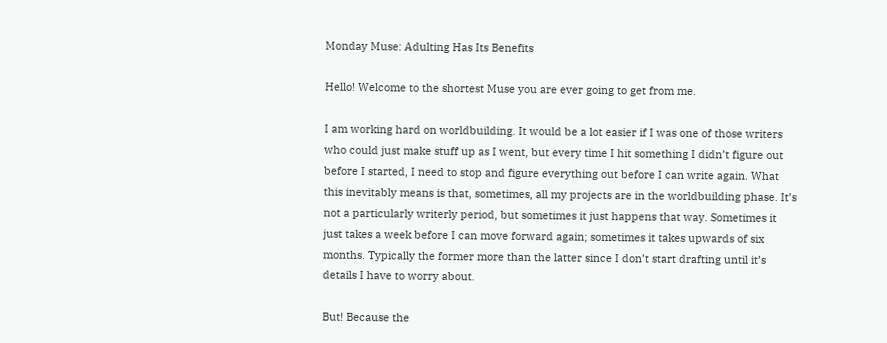Monday Muse: Adulting Has Its Benefits

Hello! Welcome to the shortest Muse you are ever going to get from me.

I am working hard on worldbuilding. It would be a lot easier if I was one of those writers who could just make stuff up as I went, but every time I hit something I didn’t figure out before I started, I need to stop and figure everything out before I can write again. What this inevitably means is that, sometimes, all my projects are in the worldbuilding phase. It’s not a particularly writerly period, but sometimes it just happens that way. Sometimes it just takes a week before I can move forward again; sometimes it takes upwards of six months. Typically the former more than the latter since I don’t start drafting until it’s details I have to worry about.

But! Because the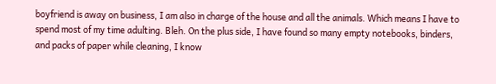boyfriend is away on business, I am also in charge of the house and all the animals. Which means I have to spend most of my time adulting. Bleh. On the plus side, I have found so many empty notebooks, binders, and packs of paper while cleaning, I know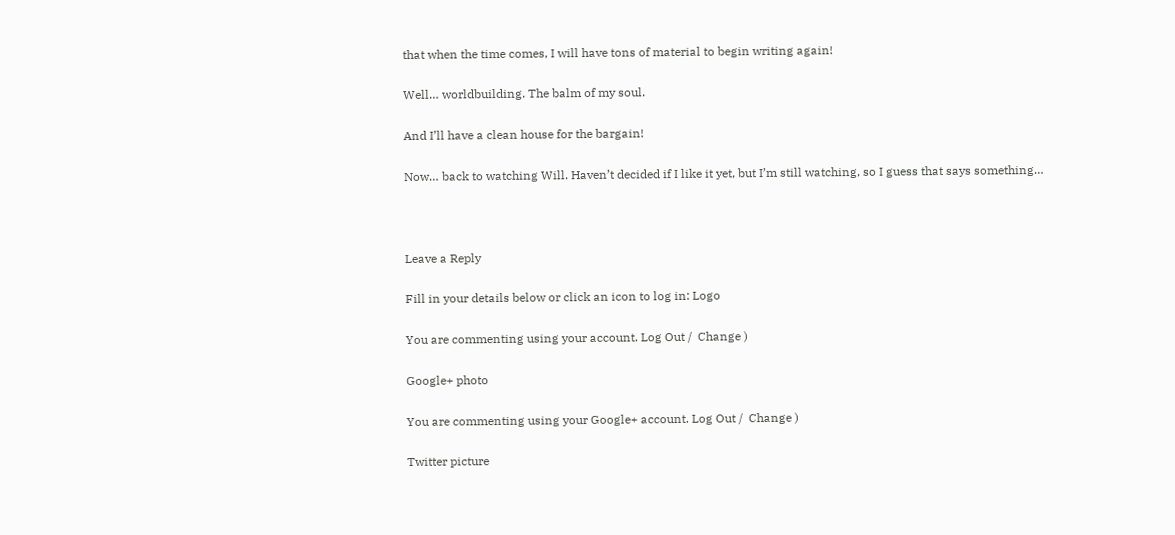that when the time comes, I will have tons of material to begin writing again!

Well… worldbuilding. The balm of my soul.

And I’ll have a clean house for the bargain!

Now… back to watching Will. Haven’t decided if I like it yet, but I’m still watching, so I guess that says something…



Leave a Reply

Fill in your details below or click an icon to log in: Logo

You are commenting using your account. Log Out /  Change )

Google+ photo

You are commenting using your Google+ account. Log Out /  Change )

Twitter picture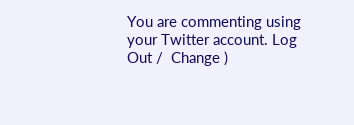You are commenting using your Twitter account. Log Out /  Change )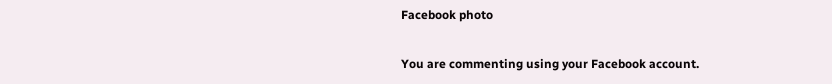Facebook photo

You are commenting using your Facebook account.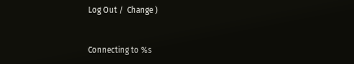Log Out /  Change )


Connecting to %s